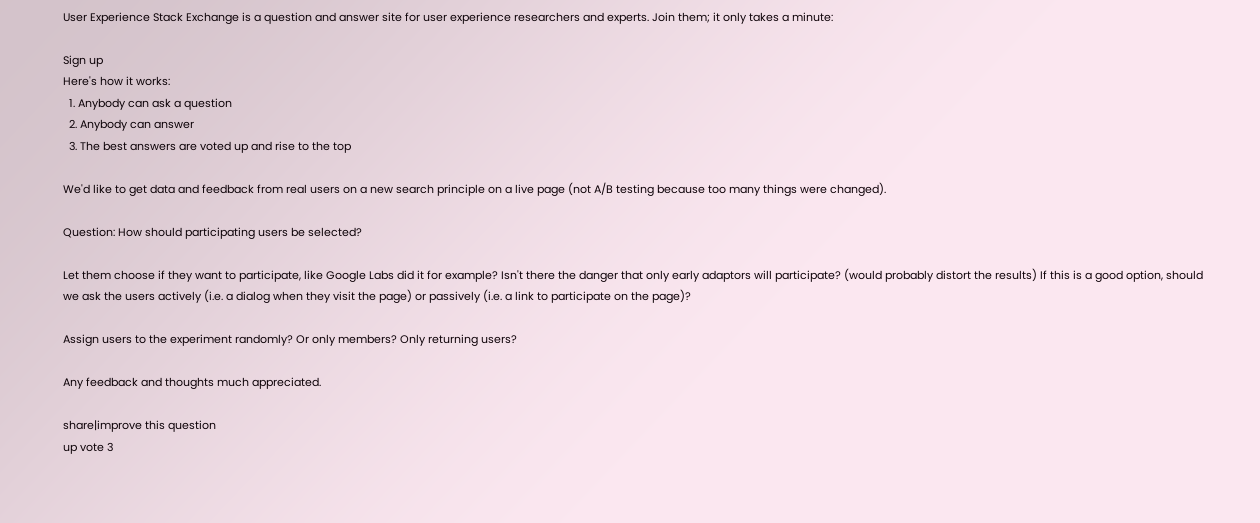User Experience Stack Exchange is a question and answer site for user experience researchers and experts. Join them; it only takes a minute:

Sign up
Here's how it works:
  1. Anybody can ask a question
  2. Anybody can answer
  3. The best answers are voted up and rise to the top

We'd like to get data and feedback from real users on a new search principle on a live page (not A/B testing because too many things were changed).

Question: How should participating users be selected?

Let them choose if they want to participate, like Google Labs did it for example? Isn't there the danger that only early adaptors will participate? (would probably distort the results) If this is a good option, should we ask the users actively (i.e. a dialog when they visit the page) or passively (i.e. a link to participate on the page)?

Assign users to the experiment randomly? Or only members? Only returning users?

Any feedback and thoughts much appreciated.

share|improve this question
up vote 3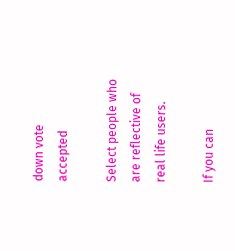down vote accepted

Select people who are reflective of real life users.

If you can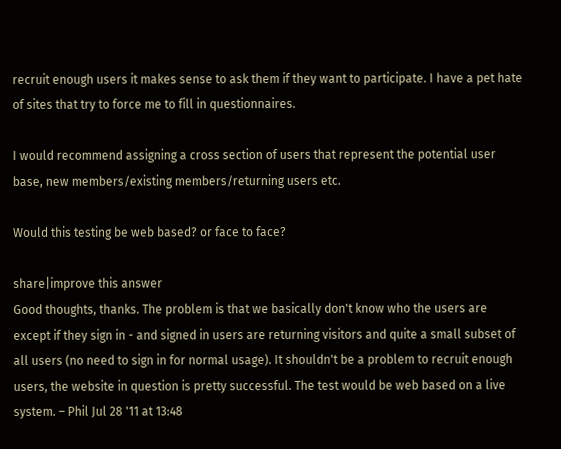recruit enough users it makes sense to ask them if they want to participate. I have a pet hate of sites that try to force me to fill in questionnaires.

I would recommend assigning a cross section of users that represent the potential user base, new members/existing members/returning users etc.

Would this testing be web based? or face to face?

share|improve this answer
Good thoughts, thanks. The problem is that we basically don't know who the users are except if they sign in - and signed in users are returning visitors and quite a small subset of all users (no need to sign in for normal usage). It shouldn't be a problem to recruit enough users, the website in question is pretty successful. The test would be web based on a live system. – Phil Jul 28 '11 at 13:48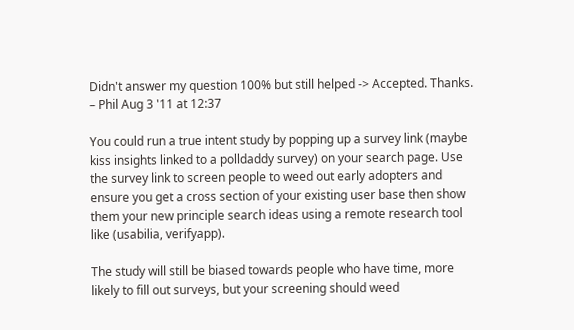Didn't answer my question 100% but still helped -> Accepted. Thanks. – Phil Aug 3 '11 at 12:37

You could run a true intent study by popping up a survey link (maybe kiss insights linked to a polldaddy survey) on your search page. Use the survey link to screen people to weed out early adopters and ensure you get a cross section of your existing user base then show them your new principle search ideas using a remote research tool like (usabilia, verifyapp).

The study will still be biased towards people who have time, more likely to fill out surveys, but your screening should weed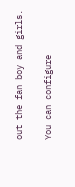out the fan boy and girls.

You can configure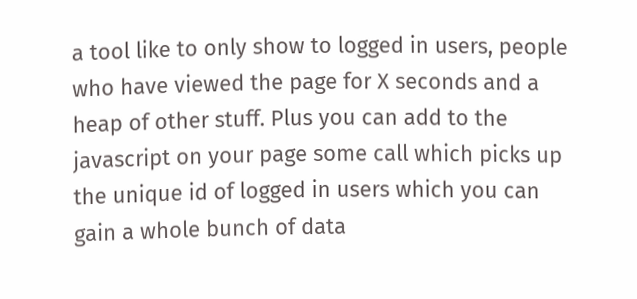a tool like to only show to logged in users, people who have viewed the page for X seconds and a heap of other stuff. Plus you can add to the javascript on your page some call which picks up the unique id of logged in users which you can gain a whole bunch of data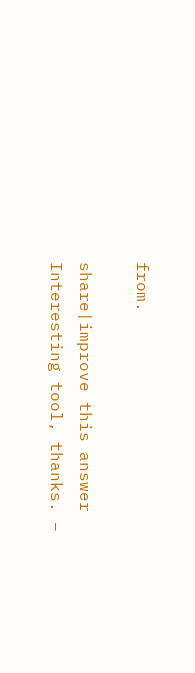from.

share|improve this answer
Interesting tool, thanks. –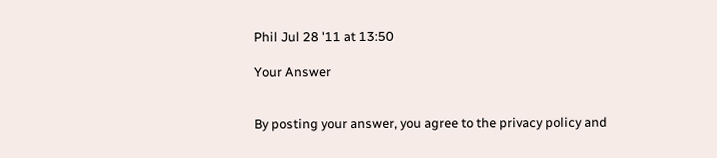Phil Jul 28 '11 at 13:50

Your Answer


By posting your answer, you agree to the privacy policy and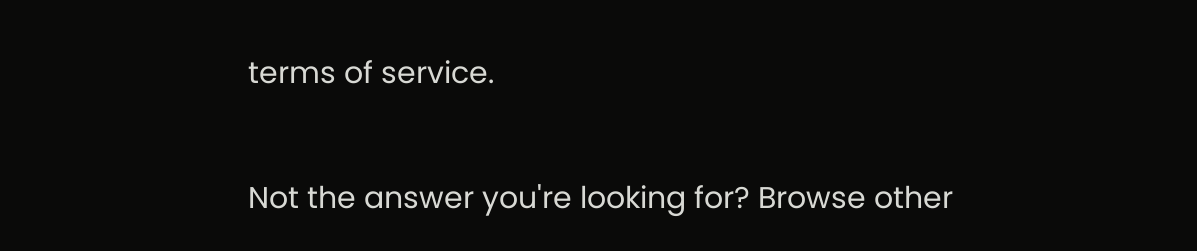terms of service.

Not the answer you're looking for? Browse other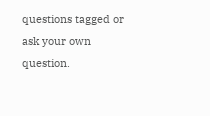questions tagged or ask your own question.